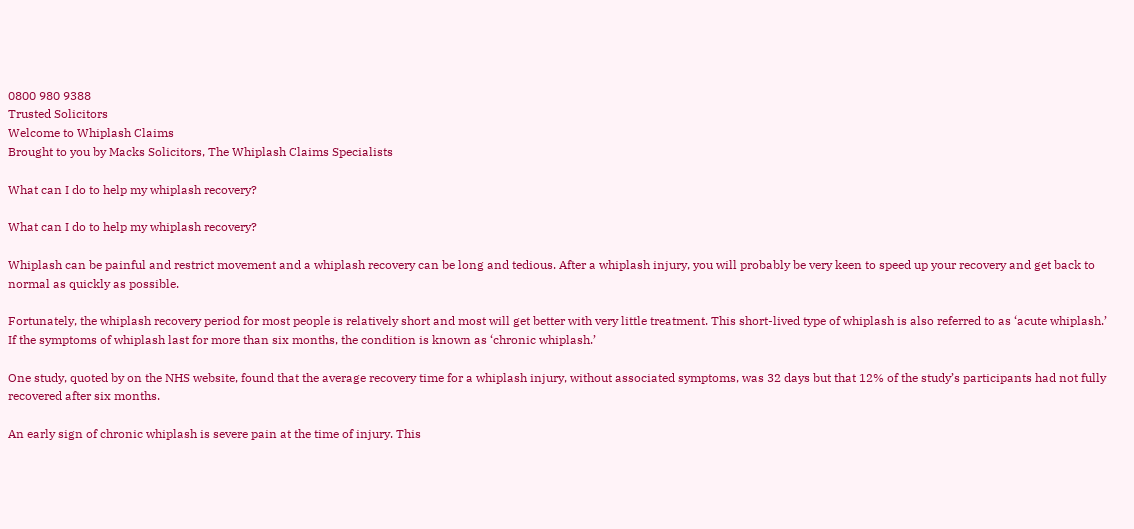0800 980 9388
Trusted Solicitors
Welcome to Whiplash Claims
Brought to you by Macks Solicitors, The Whiplash Claims Specialists

What can I do to help my whiplash recovery?

What can I do to help my whiplash recovery?

Whiplash can be painful and restrict movement and a whiplash recovery can be long and tedious. After a whiplash injury, you will probably be very keen to speed up your recovery and get back to normal as quickly as possible.

Fortunately, the whiplash recovery period for most people is relatively short and most will get better with very little treatment. This short-lived type of whiplash is also referred to as ‘acute whiplash.’ If the symptoms of whiplash last for more than six months, the condition is known as ‘chronic whiplash.’

One study, quoted by on the NHS website, found that the average recovery time for a whiplash injury, without associated symptoms, was 32 days but that 12% of the study’s participants had not fully recovered after six months.

An early sign of chronic whiplash is severe pain at the time of injury. This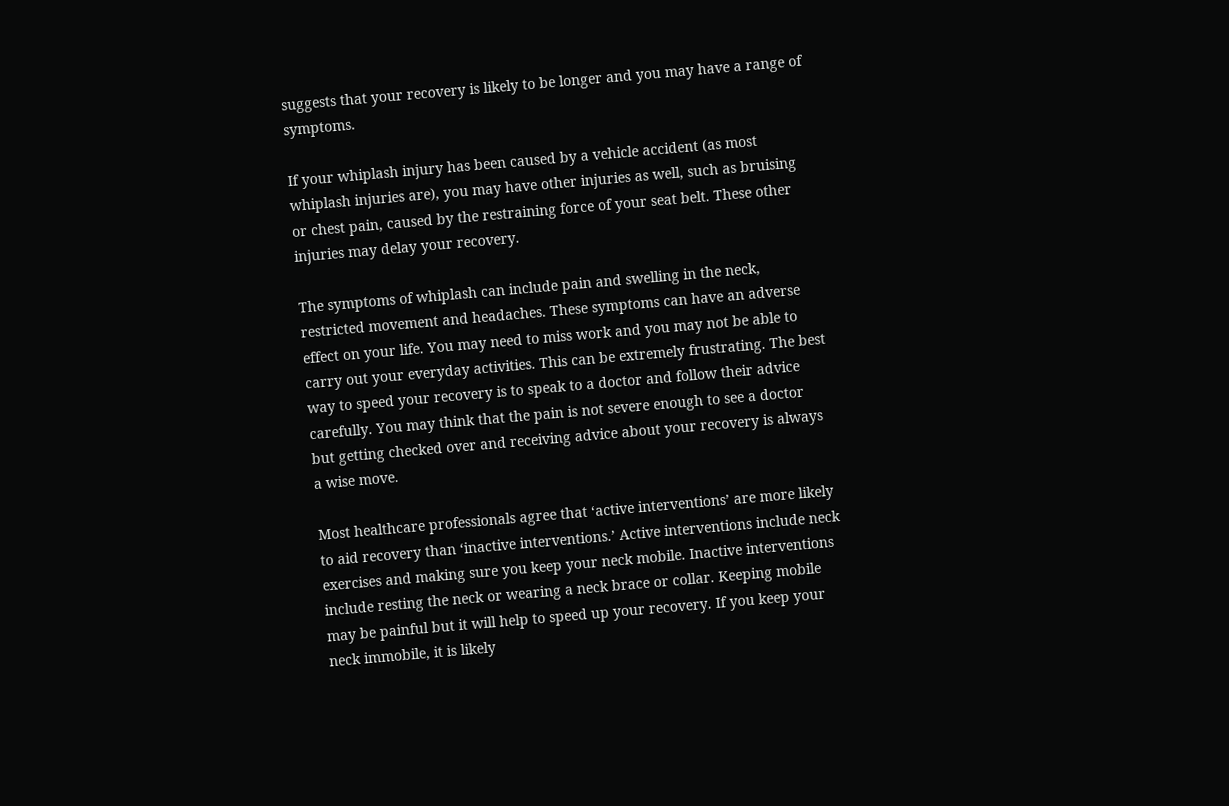suggests that your recovery is likely to be longer and you may have a range of symptoms.

If your whiplash injury has been caused by a vehicle accident (as most whiplash injuries are), you may have other injuries as well, such as bruising or chest pain, caused by the restraining force of your seat belt. These other injuries may delay your recovery.

The symptoms of whiplash can include pain and swelling in the neck, restricted movement and headaches. These symptoms can have an adverse effect on your life. You may need to miss work and you may not be able to carry out your everyday activities. This can be extremely frustrating. The best way to speed your recovery is to speak to a doctor and follow their advice carefully. You may think that the pain is not severe enough to see a doctor but getting checked over and receiving advice about your recovery is always a wise move.

Most healthcare professionals agree that ‘active interventions’ are more likely to aid recovery than ‘inactive interventions.’ Active interventions include neck exercises and making sure you keep your neck mobile. Inactive interventions include resting the neck or wearing a neck brace or collar. Keeping mobile may be painful but it will help to speed up your recovery. If you keep your neck immobile, it is likely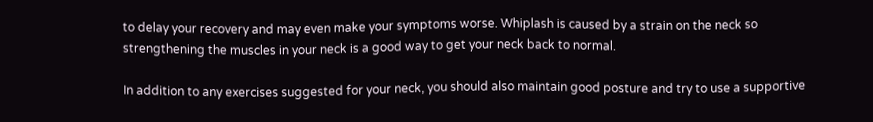to delay your recovery and may even make your symptoms worse. Whiplash is caused by a strain on the neck so strengthening the muscles in your neck is a good way to get your neck back to normal.

In addition to any exercises suggested for your neck, you should also maintain good posture and try to use a supportive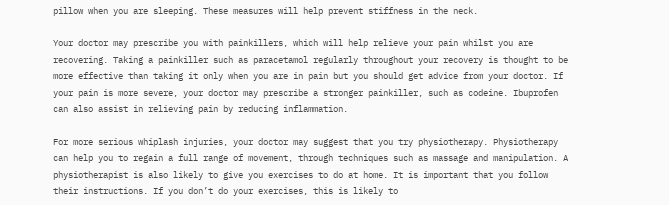pillow when you are sleeping. These measures will help prevent stiffness in the neck.

Your doctor may prescribe you with painkillers, which will help relieve your pain whilst you are recovering. Taking a painkiller such as paracetamol regularly throughout your recovery is thought to be more effective than taking it only when you are in pain but you should get advice from your doctor. If your pain is more severe, your doctor may prescribe a stronger painkiller, such as codeine. Ibuprofen can also assist in relieving pain by reducing inflammation.

For more serious whiplash injuries, your doctor may suggest that you try physiotherapy. Physiotherapy can help you to regain a full range of movement, through techniques such as massage and manipulation. A physiotherapist is also likely to give you exercises to do at home. It is important that you follow their instructions. If you don’t do your exercises, this is likely to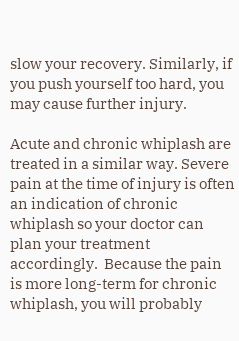slow your recovery. Similarly, if you push yourself too hard, you may cause further injury.

Acute and chronic whiplash are treated in a similar way. Severe pain at the time of injury is often an indication of chronic whiplash so your doctor can plan your treatment accordingly.  Because the pain is more long-term for chronic whiplash, you will probably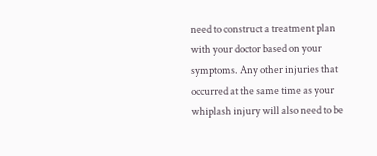need to construct a treatment plan with your doctor based on your symptoms. Any other injuries that occurred at the same time as your whiplash injury will also need to be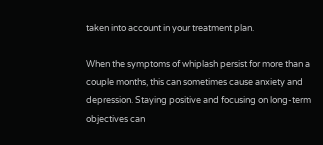taken into account in your treatment plan.

When the symptoms of whiplash persist for more than a couple months, this can sometimes cause anxiety and depression. Staying positive and focusing on long-term objectives can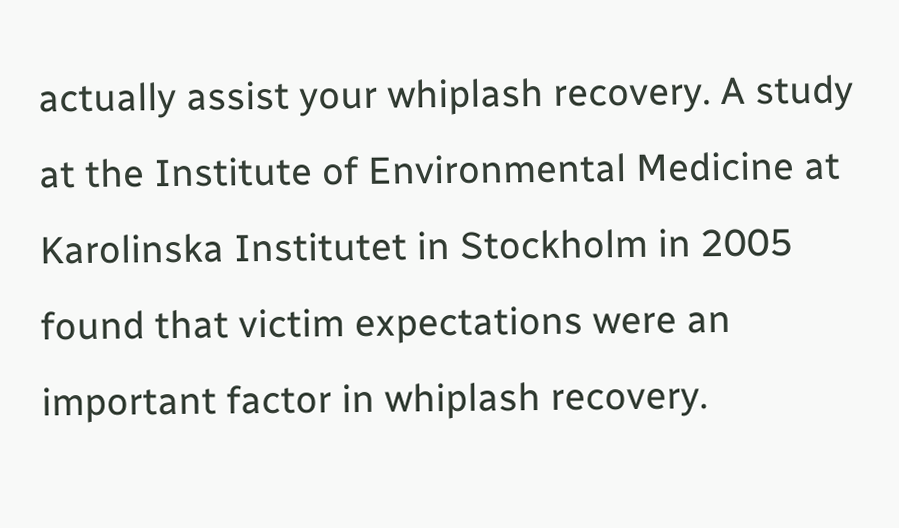actually assist your whiplash recovery. A study at the Institute of Environmental Medicine at Karolinska Institutet in Stockholm in 2005 found that victim expectations were an important factor in whiplash recovery.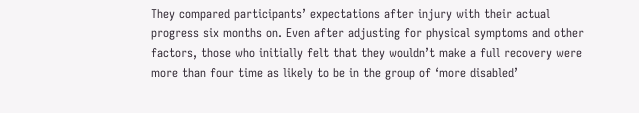They compared participants’ expectations after injury with their actual progress six months on. Even after adjusting for physical symptoms and other factors, those who initially felt that they wouldn’t make a full recovery were more than four time as likely to be in the group of ‘more disabled’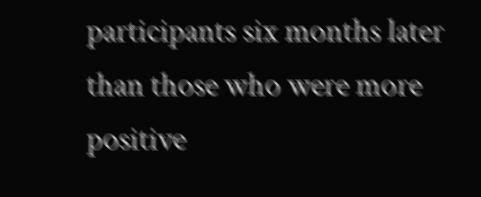participants six months later than those who were more positive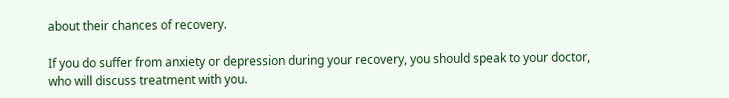about their chances of recovery.

If you do suffer from anxiety or depression during your recovery, you should speak to your doctor, who will discuss treatment with you.